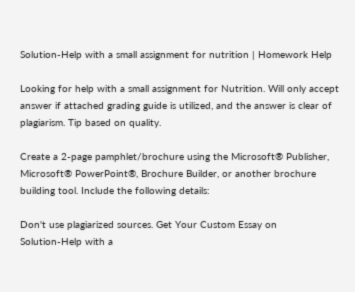Solution-Help with a small assignment for nutrition | Homework Help

Looking for help with a small assignment for Nutrition. Will only accept answer if attached grading guide is utilized, and the answer is clear of plagiarism. Tip based on quality.

Create a 2-page pamphlet/brochure using the Microsoft® Publisher, Microsoft® PowerPoint®, Brochure Builder, or another brochure building tool. Include the following details:

Don't use plagiarized sources. Get Your Custom Essay on
Solution-Help with a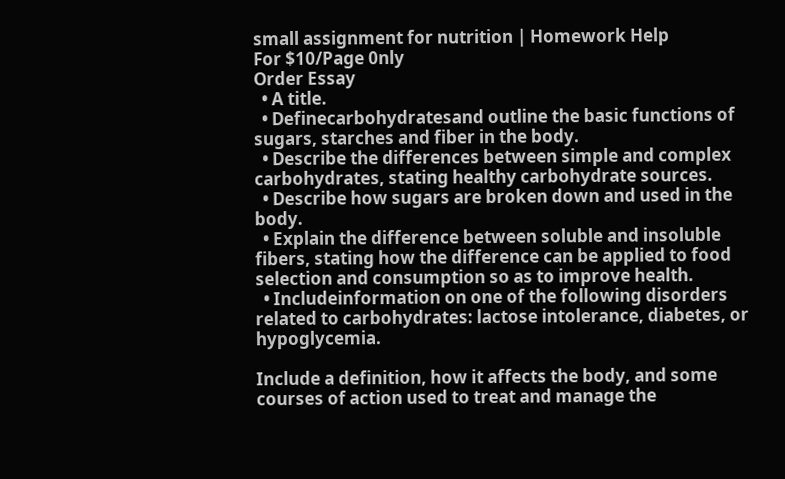small assignment for nutrition | Homework Help
For $10/Page 0nly
Order Essay
  • A title.
  • Definecarbohydratesand outline the basic functions of sugars, starches and fiber in the body.
  • Describe the differences between simple and complex carbohydrates, stating healthy carbohydrate sources.
  • Describe how sugars are broken down and used in the body.
  • Explain the difference between soluble and insoluble fibers, stating how the difference can be applied to food selection and consumption so as to improve health.
  • Includeinformation on one of the following disorders related to carbohydrates: lactose intolerance, diabetes, or hypoglycemia.

Include a definition, how it affects the body, and some courses of action used to treat and manage the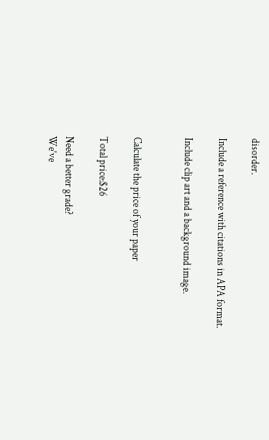disorder.

Include a reference with citations in APA format.

Include clip art and a background image.


Calculate the price of your paper

Total price:$26

Need a better grade?
We've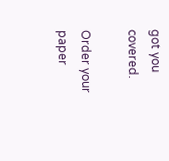got you covered.

Order your paper